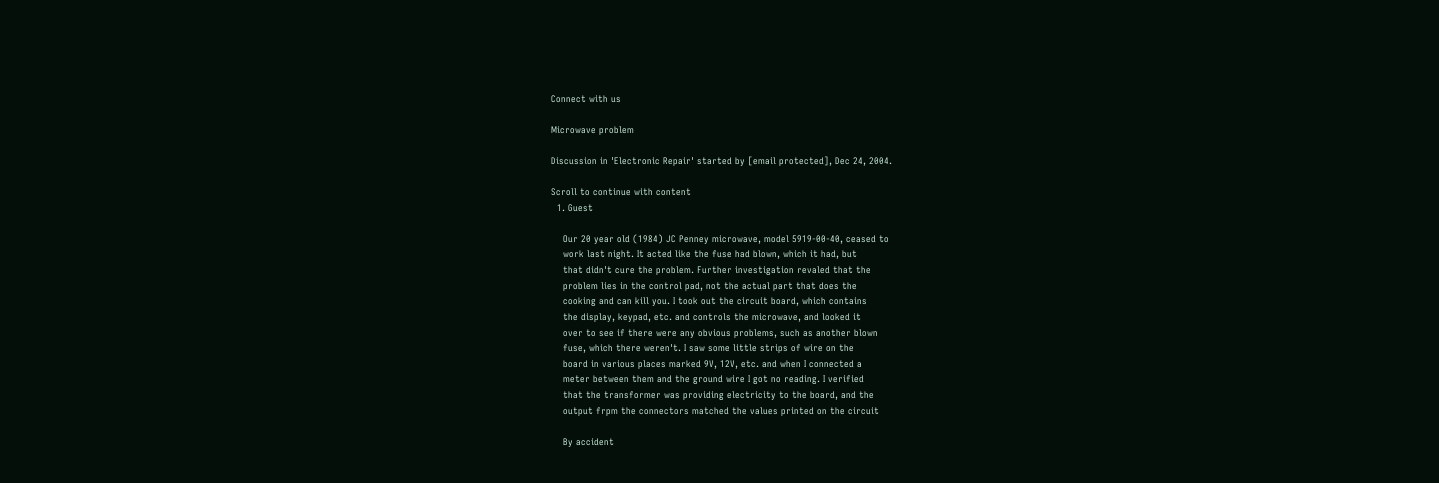Connect with us

Microwave problem

Discussion in 'Electronic Repair' started by [email protected], Dec 24, 2004.

Scroll to continue with content
  1. Guest

    Our 20 year old (1984) JC Penney microwave, model 5919-00-40, ceased to
    work last night. It acted like the fuse had blown, which it had, but
    that didn't cure the problem. Further investigation revaled that the
    problem lies in the control pad, not the actual part that does the
    cooking and can kill you. I took out the circuit board, which contains
    the display, keypad, etc. and controls the microwave, and looked it
    over to see if there were any obvious problems, such as another blown
    fuse, which there weren't. I saw some little strips of wire on the
    board in various places marked 9V, 12V, etc. and when I connected a
    meter between them and the ground wire I got no reading. I verified
    that the transformer was providing electricity to the board, and the
    output frpm the connectors matched the values printed on the circuit

    By accident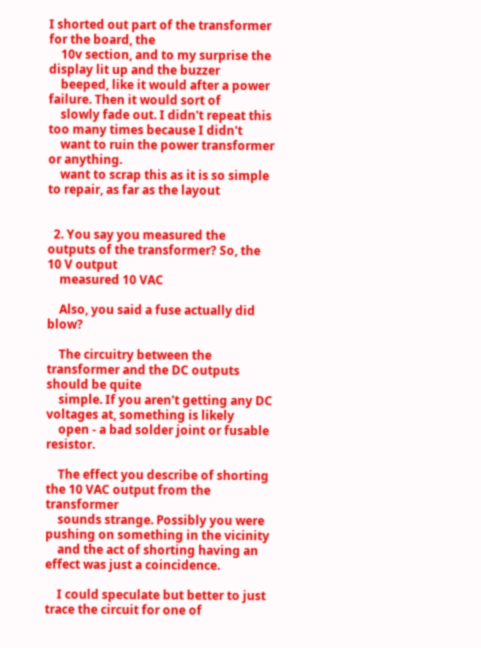I shorted out part of the transformer for the board, the
    10v section, and to my surprise the display lit up and the buzzer
    beeped, like it would after a power failure. Then it would sort of
    slowly fade out. I didn't repeat this too many times because I didn't
    want to ruin the power transformer or anything.
    want to scrap this as it is so simple to repair, as far as the layout


  2. You say you measured the outputs of the transformer? So, the 10 V output
    measured 10 VAC

    Also, you said a fuse actually did blow?

    The circuitry between the transformer and the DC outputs should be quite
    simple. If you aren't getting any DC voltages at, something is likely
    open - a bad solder joint or fusable resistor.

    The effect you describe of shorting the 10 VAC output from the transformer
    sounds strange. Possibly you were pushing on something in the vicinity
    and the act of shorting having an effect was just a coincidence.

    I could speculate but better to just trace the circuit for one of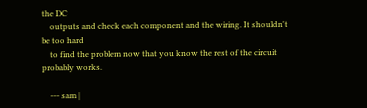the DC
    outputs and check each component and the wiring. It shouldn't be too hard
    to find the problem now that you know the rest of the circuit probably works.

    --- sam |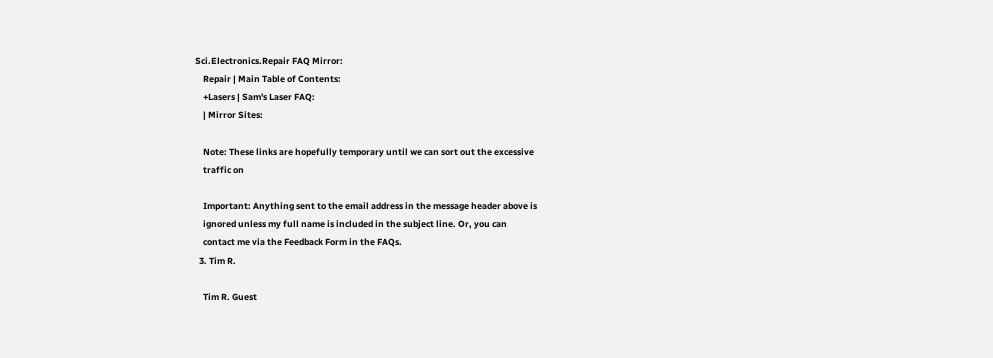Sci.Electronics.Repair FAQ Mirror:
    Repair | Main Table of Contents:
    +Lasers | Sam's Laser FAQ:
    | Mirror Sites:

    Note: These links are hopefully temporary until we can sort out the excessive
    traffic on

    Important: Anything sent to the email address in the message header above is
    ignored unless my full name is included in the subject line. Or, you can
    contact me via the Feedback Form in the FAQs.
  3. Tim R.

    Tim R. Guest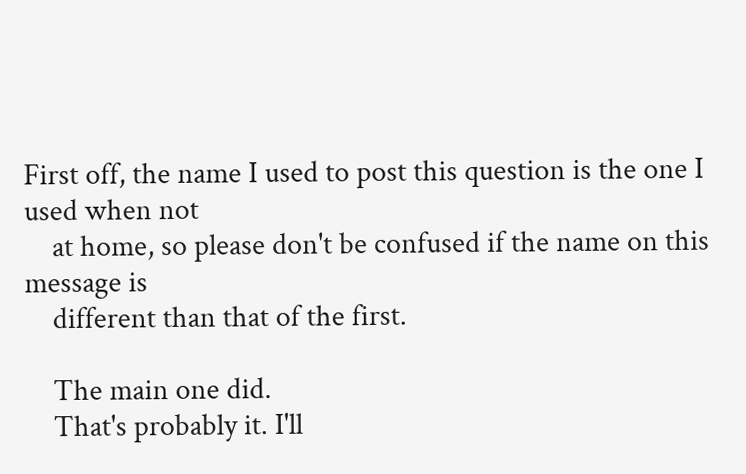First off, the name I used to post this question is the one I used when not
    at home, so please don't be confused if the name on this message is
    different than that of the first.

    The main one did.
    That's probably it. I'll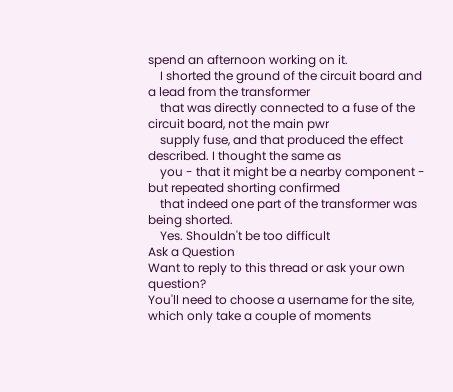spend an afternoon working on it.
    I shorted the ground of the circuit board and a lead from the transformer
    that was directly connected to a fuse of the circuit board, not the main pwr
    supply fuse, and that produced the effect described. I thought the same as
    you - that it might be a nearby component - but repeated shorting confirmed
    that indeed one part of the transformer was being shorted.
    Yes. Shouldn't be too difficult
Ask a Question
Want to reply to this thread or ask your own question?
You'll need to choose a username for the site, which only take a couple of moments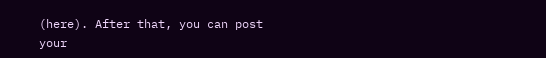(here). After that, you can post your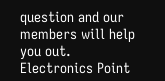question and our members will help you out.
Electronics Point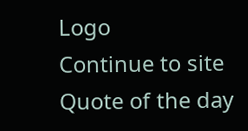Logo
Continue to site
Quote of the day